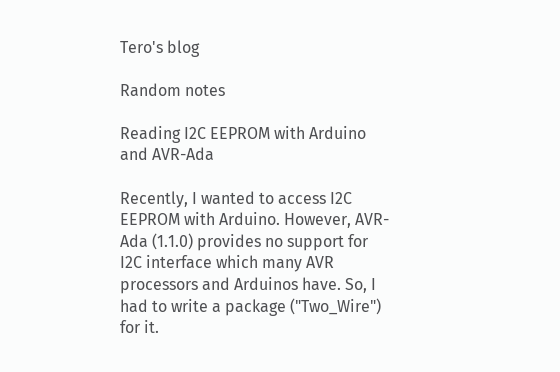Tero's blog

Random notes

Reading I2C EEPROM with Arduino and AVR-Ada

Recently, I wanted to access I2C EEPROM with Arduino. However, AVR-Ada (1.1.0) provides no support for I2C interface which many AVR processors and Arduinos have. So, I had to write a package ("Two_Wire") for it.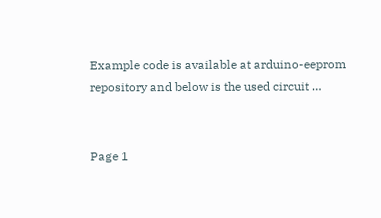Example code is available at arduino-eeprom repository and below is the used circuit …


Page 1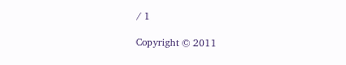/ 1

Copyright © 2011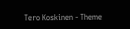Tero Koskinen - Theme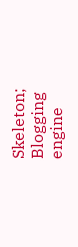Skeleton; Blogging engine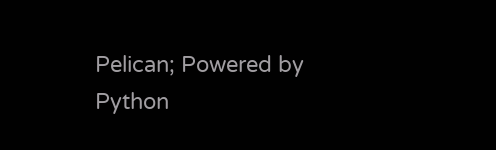Pelican; Powered by Python